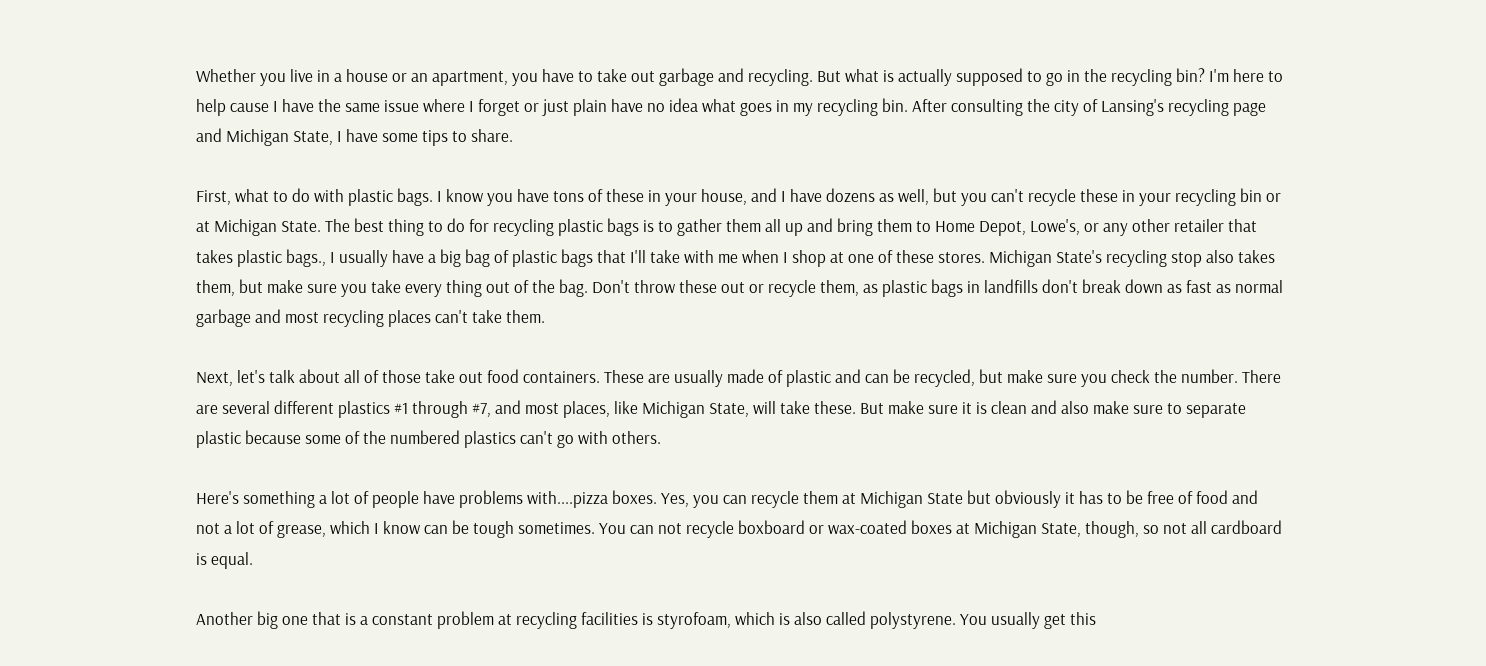Whether you live in a house or an apartment, you have to take out garbage and recycling. But what is actually supposed to go in the recycling bin? I'm here to help cause I have the same issue where I forget or just plain have no idea what goes in my recycling bin. After consulting the city of Lansing's recycling page and Michigan State, I have some tips to share.

First, what to do with plastic bags. I know you have tons of these in your house, and I have dozens as well, but you can't recycle these in your recycling bin or at Michigan State. The best thing to do for recycling plastic bags is to gather them all up and bring them to Home Depot, Lowe's, or any other retailer that takes plastic bags., I usually have a big bag of plastic bags that I'll take with me when I shop at one of these stores. Michigan State's recycling stop also takes them, but make sure you take every thing out of the bag. Don't throw these out or recycle them, as plastic bags in landfills don't break down as fast as normal garbage and most recycling places can't take them.

Next, let's talk about all of those take out food containers. These are usually made of plastic and can be recycled, but make sure you check the number. There are several different plastics #1 through #7, and most places, like Michigan State, will take these. But make sure it is clean and also make sure to separate plastic because some of the numbered plastics can't go with others.

Here's something a lot of people have problems with....pizza boxes. Yes, you can recycle them at Michigan State but obviously it has to be free of food and not a lot of grease, which I know can be tough sometimes. You can not recycle boxboard or wax-coated boxes at Michigan State, though, so not all cardboard is equal.

Another big one that is a constant problem at recycling facilities is styrofoam, which is also called polystyrene. You usually get this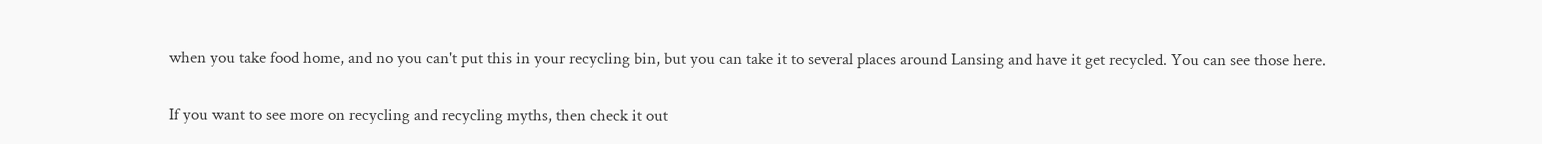when you take food home, and no you can't put this in your recycling bin, but you can take it to several places around Lansing and have it get recycled. You can see those here.

If you want to see more on recycling and recycling myths, then check it out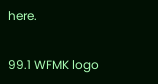here.

99.1 WFMK logo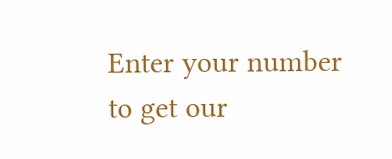Enter your number to get our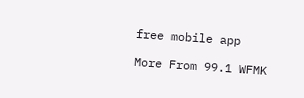free mobile app

More From 99.1 WFMK